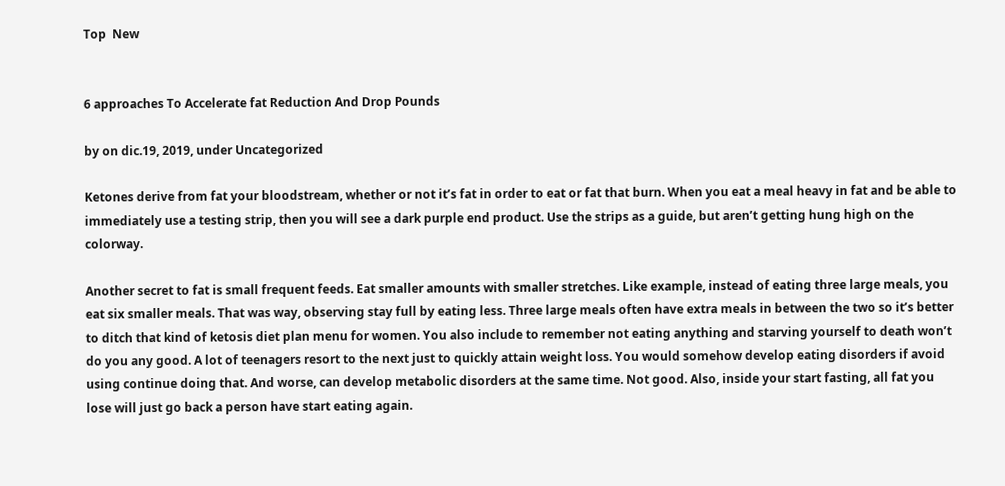Top  New


6 approaches To Accelerate fat Reduction And Drop Pounds

by on dic.19, 2019, under Uncategorized

Ketones derive from fat your bloodstream, whether or not it’s fat in order to eat or fat that burn. When you eat a meal heavy in fat and be able to immediately use a testing strip, then you will see a dark purple end product. Use the strips as a guide, but aren’t getting hung high on the colorway.

Another secret to fat is small frequent feeds. Eat smaller amounts with smaller stretches. Like example, instead of eating three large meals, you eat six smaller meals. That was way, observing stay full by eating less. Three large meals often have extra meals in between the two so it’s better to ditch that kind of ketosis diet plan menu for women. You also include to remember not eating anything and starving yourself to death won’t do you any good. A lot of teenagers resort to the next just to quickly attain weight loss. You would somehow develop eating disorders if avoid using continue doing that. And worse, can develop metabolic disorders at the same time. Not good. Also, inside your start fasting, all fat you lose will just go back a person have start eating again.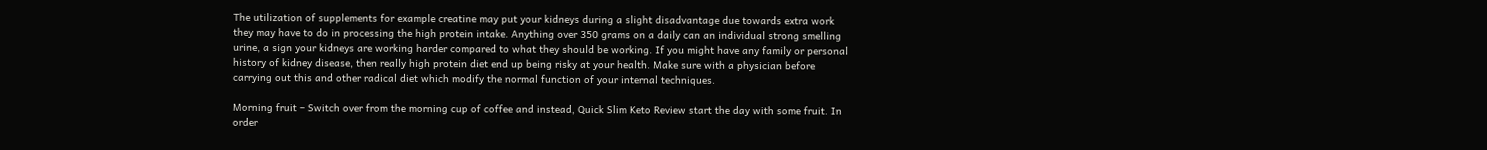The utilization of supplements for example creatine may put your kidneys during a slight disadvantage due towards extra work they may have to do in processing the high protein intake. Anything over 350 grams on a daily can an individual strong smelling urine, a sign your kidneys are working harder compared to what they should be working. If you might have any family or personal history of kidney disease, then really high protein diet end up being risky at your health. Make sure with a physician before carrying out this and other radical diet which modify the normal function of your internal techniques.

Morning fruit – Switch over from the morning cup of coffee and instead, Quick Slim Keto Review start the day with some fruit. In order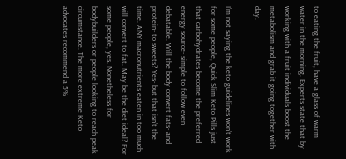to eating the fruit, have a glass of warm water in the morning. Experts state that by working with a fruit individuals boost the metabolism and grab it going together with day.

I’m not saying the keto guidelines won’t work for some people, Quick Slim Keto Pills just that carbohydrates become the preferred energy source- simple to follow even debatable. Will the body convert fats- and protein- to sweets? Yes- but that isn’t the time. ANY macronutrients eaten in too much will convert to fat. May be the diet ideal? For some people, yes. Nonetheless for bodybuilders or people looking to reach peak circumstance. The more extreme Keto advocates recommend a 5%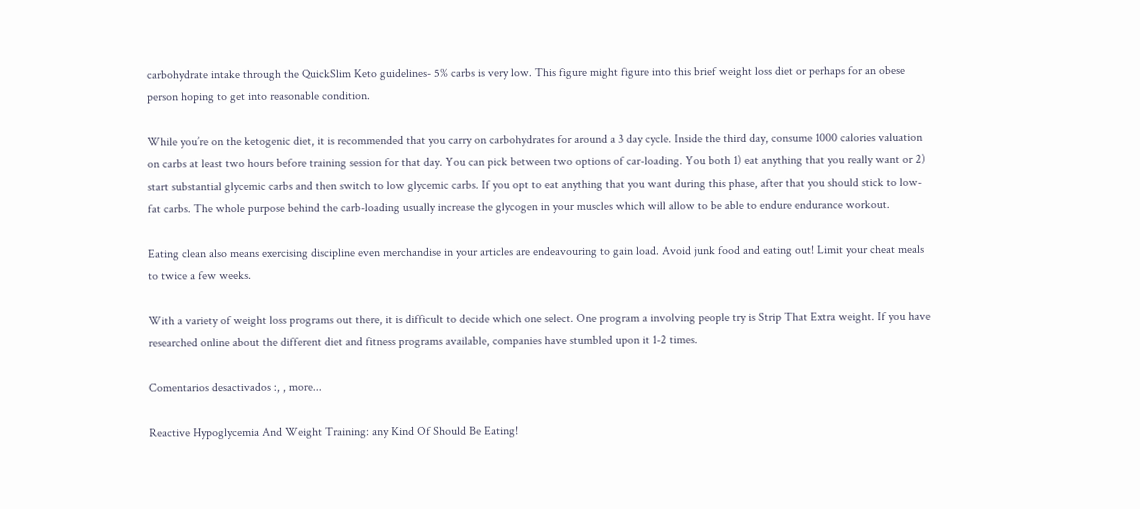carbohydrate intake through the QuickSlim Keto guidelines- 5% carbs is very low. This figure might figure into this brief weight loss diet or perhaps for an obese person hoping to get into reasonable condition.

While you’re on the ketogenic diet, it is recommended that you carry on carbohydrates for around a 3 day cycle. Inside the third day, consume 1000 calories valuation on carbs at least two hours before training session for that day. You can pick between two options of car-loading. You both 1) eat anything that you really want or 2) start substantial glycemic carbs and then switch to low glycemic carbs. If you opt to eat anything that you want during this phase, after that you should stick to low-fat carbs. The whole purpose behind the carb-loading usually increase the glycogen in your muscles which will allow to be able to endure endurance workout.

Eating clean also means exercising discipline even merchandise in your articles are endeavouring to gain load. Avoid junk food and eating out! Limit your cheat meals to twice a few weeks.

With a variety of weight loss programs out there, it is difficult to decide which one select. One program a involving people try is Strip That Extra weight. If you have researched online about the different diet and fitness programs available, companies have stumbled upon it 1-2 times.

Comentarios desactivados :, , more...

Reactive Hypoglycemia And Weight Training: any Kind Of Should Be Eating!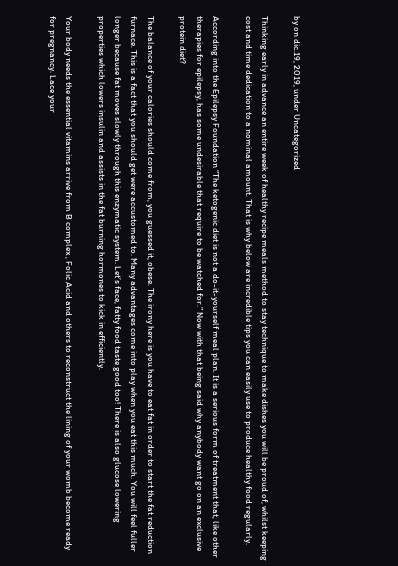by on dic.19, 2019, under Uncategorized

Thinking early in advance an entire week of healthy recipe meals method to stay technique to make dishes you will be proud of, whilst keeping cost and time dedication to a nominal amount. That is why below are incredible tips you can easily use to produce healthy food regularly.

According into the Epilepsy Foundation “The ketogenic diet is not a do-it-yourself meal plan. It is a serious form of treatment that, like other therapies for epilepsy, has some undesirable that require to be watched for.” Now with that being said why anybody want go on an exclusive protein diet?

The balance of your calories should come from, you guessed it, obese. The irony here is you have to eat fat in order to start the fat reduction furnace. This is a fact that you should get were accustomed to. Many advantages come into play when you eat this much. You will feel fuller longer because fat moves slowly through this enzymatic system. Let’s face, fatty food taste good too! There is also glucose lowering properties which lowers insulin and assists in the fat burning hormones to kick in efficiently.

Your body needs the essential vitamins arrive from B complex , Folic Acid and others to reconstruct the lining of your womb become ready for pregnancy. Lace your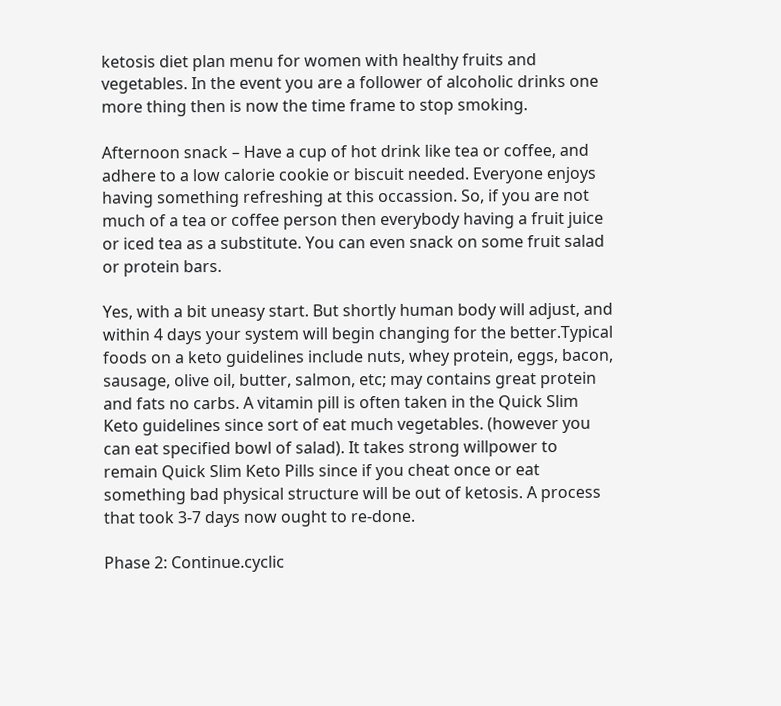ketosis diet plan menu for women with healthy fruits and vegetables. In the event you are a follower of alcoholic drinks one more thing then is now the time frame to stop smoking.

Afternoon snack – Have a cup of hot drink like tea or coffee, and adhere to a low calorie cookie or biscuit needed. Everyone enjoys having something refreshing at this occassion. So, if you are not much of a tea or coffee person then everybody having a fruit juice or iced tea as a substitute. You can even snack on some fruit salad or protein bars.

Yes, with a bit uneasy start. But shortly human body will adjust, and within 4 days your system will begin changing for the better.Typical foods on a keto guidelines include nuts, whey protein, eggs, bacon, sausage, olive oil, butter, salmon, etc; may contains great protein and fats no carbs. A vitamin pill is often taken in the Quick Slim Keto guidelines since sort of eat much vegetables. (however you can eat specified bowl of salad). It takes strong willpower to remain Quick Slim Keto Pills since if you cheat once or eat something bad physical structure will be out of ketosis. A process that took 3-7 days now ought to re-done.

Phase 2: Continue.cyclic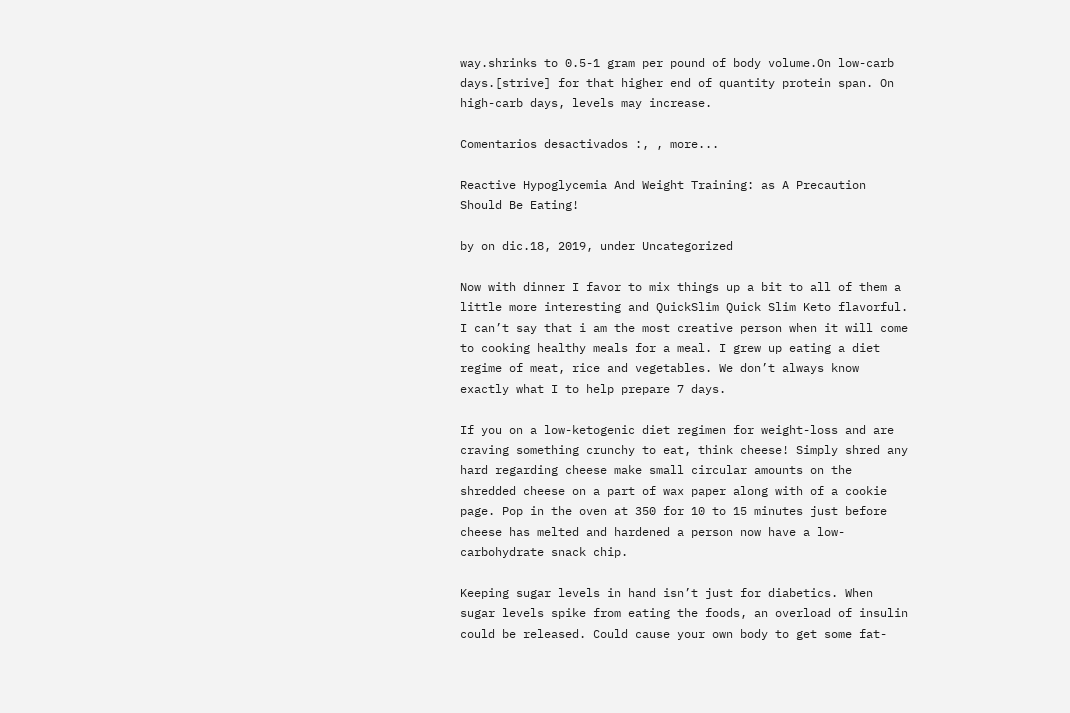way.shrinks to 0.5-1 gram per pound of body volume.On low-carb days.[strive] for that higher end of quantity protein span. On high-carb days, levels may increase.

Comentarios desactivados :, , more...

Reactive Hypoglycemia And Weight Training: as A Precaution Should Be Eating!

by on dic.18, 2019, under Uncategorized

Now with dinner I favor to mix things up a bit to all of them a little more interesting and QuickSlim Quick Slim Keto flavorful. I can’t say that i am the most creative person when it will come to cooking healthy meals for a meal. I grew up eating a diet regime of meat, rice and vegetables. We don’t always know exactly what I to help prepare 7 days.

If you on a low-ketogenic diet regimen for weight-loss and are craving something crunchy to eat, think cheese! Simply shred any hard regarding cheese make small circular amounts on the shredded cheese on a part of wax paper along with of a cookie page. Pop in the oven at 350 for 10 to 15 minutes just before cheese has melted and hardened a person now have a low-carbohydrate snack chip.

Keeping sugar levels in hand isn’t just for diabetics. When sugar levels spike from eating the foods, an overload of insulin could be released. Could cause your own body to get some fat-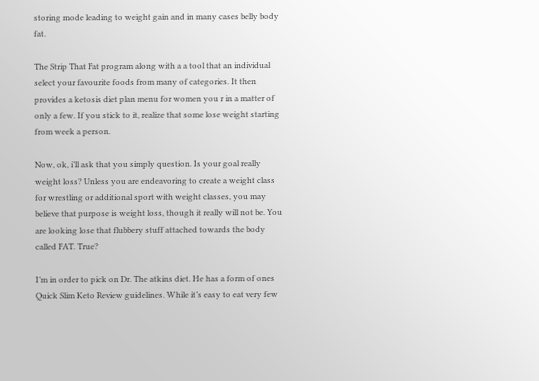storing mode leading to weight gain and in many cases belly body fat.

The Strip That Fat program along with a a tool that an individual select your favourite foods from many of categories. It then provides a ketosis diet plan menu for women you r in a matter of only a few. If you stick to it, realize that some lose weight starting from week a person.

Now, ok, i’ll ask that you simply question. Is your goal really weight loss? Unless you are endeavoring to create a weight class for wrestling or additional sport with weight classes, you may believe that purpose is weight loss, though it really will not be. You are looking lose that flubbery stuff attached towards the body called FAT. True?

I’m in order to pick on Dr. The atkins diet. He has a form of ones Quick Slim Keto Review guidelines. While it’s easy to eat very few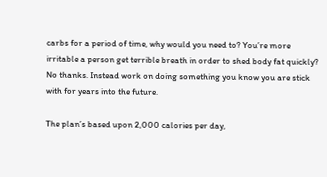carbs for a period of time, why would you need to? You’re more irritable a person get terrible breath in order to shed body fat quickly? No thanks. Instead work on doing something you know you are stick with for years into the future.

The plan’s based upon 2,000 calories per day,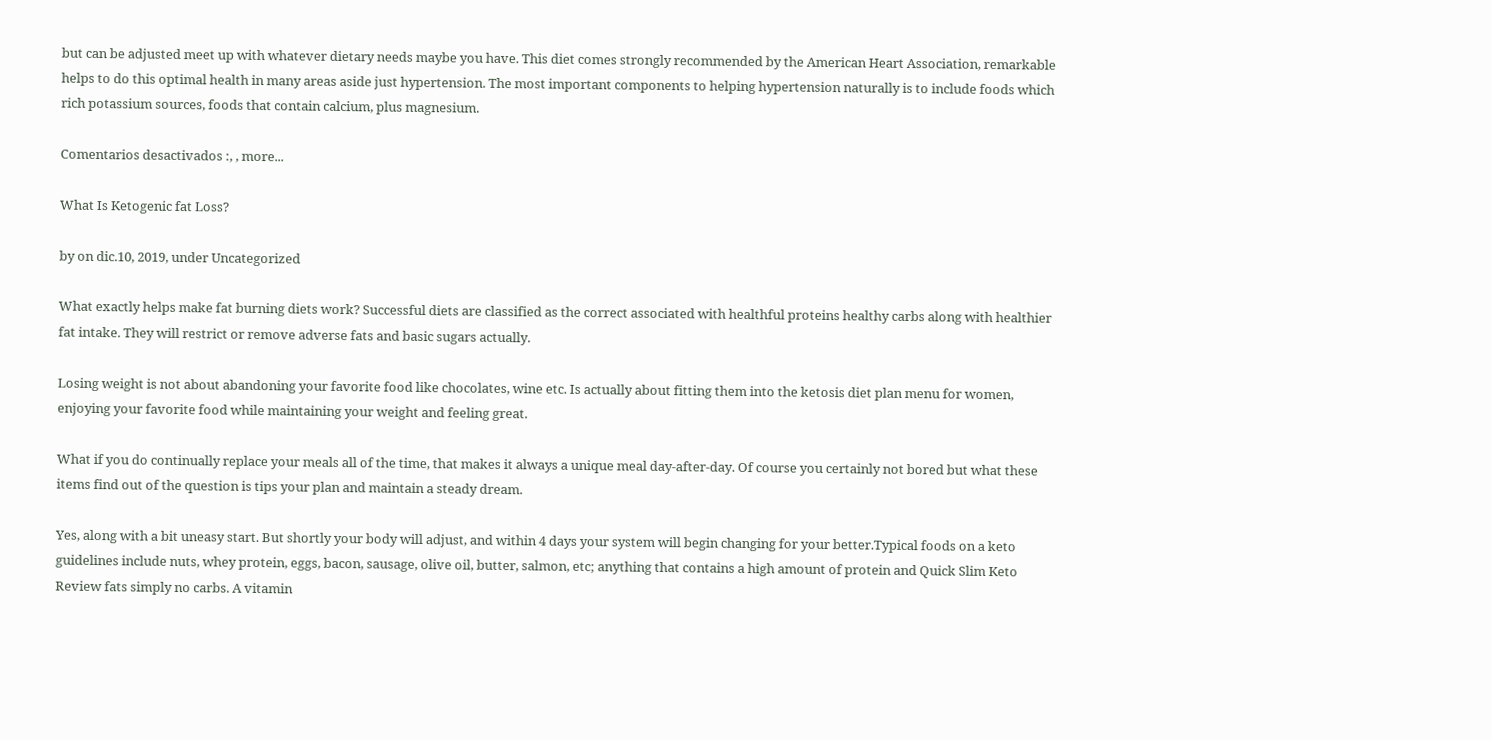but can be adjusted meet up with whatever dietary needs maybe you have. This diet comes strongly recommended by the American Heart Association, remarkable helps to do this optimal health in many areas aside just hypertension. The most important components to helping hypertension naturally is to include foods which rich potassium sources, foods that contain calcium, plus magnesium.

Comentarios desactivados :, , more...

What Is Ketogenic fat Loss?

by on dic.10, 2019, under Uncategorized

What exactly helps make fat burning diets work? Successful diets are classified as the correct associated with healthful proteins healthy carbs along with healthier fat intake. They will restrict or remove adverse fats and basic sugars actually.

Losing weight is not about abandoning your favorite food like chocolates, wine etc. Is actually about fitting them into the ketosis diet plan menu for women, enjoying your favorite food while maintaining your weight and feeling great.

What if you do continually replace your meals all of the time, that makes it always a unique meal day-after-day. Of course you certainly not bored but what these items find out of the question is tips your plan and maintain a steady dream.

Yes, along with a bit uneasy start. But shortly your body will adjust, and within 4 days your system will begin changing for your better.Typical foods on a keto guidelines include nuts, whey protein, eggs, bacon, sausage, olive oil, butter, salmon, etc; anything that contains a high amount of protein and Quick Slim Keto Review fats simply no carbs. A vitamin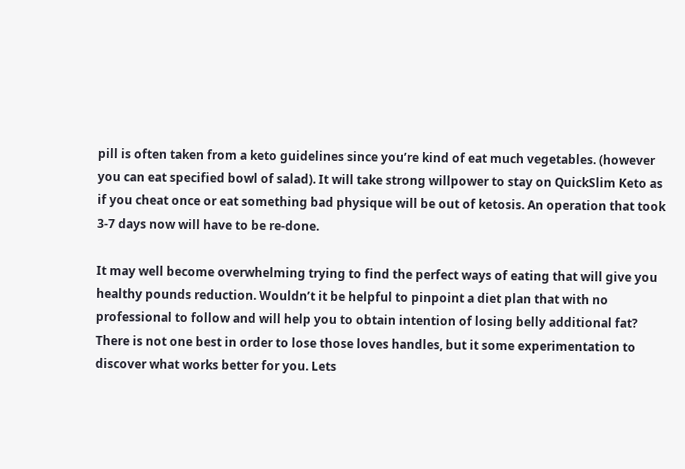pill is often taken from a keto guidelines since you’re kind of eat much vegetables. (however you can eat specified bowl of salad). It will take strong willpower to stay on QuickSlim Keto as if you cheat once or eat something bad physique will be out of ketosis. An operation that took 3-7 days now will have to be re-done.

It may well become overwhelming trying to find the perfect ways of eating that will give you healthy pounds reduction. Wouldn’t it be helpful to pinpoint a diet plan that with no professional to follow and will help you to obtain intention of losing belly additional fat? There is not one best in order to lose those loves handles, but it some experimentation to discover what works better for you. Lets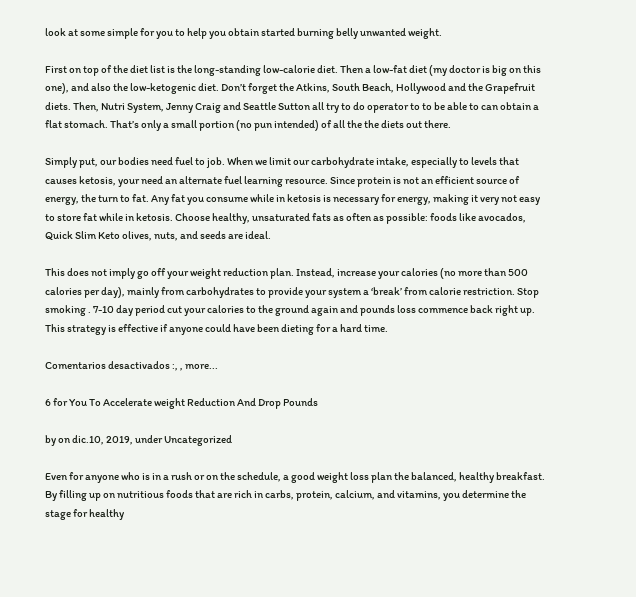look at some simple for you to help you obtain started burning belly unwanted weight.

First on top of the diet list is the long-standing low-calorie diet. Then a low-fat diet (my doctor is big on this one), and also the low-ketogenic diet. Don’t forget the Atkins, South Beach, Hollywood and the Grapefruit diets. Then, Nutri System, Jenny Craig and Seattle Sutton all try to do operator to to be able to can obtain a flat stomach. That’s only a small portion (no pun intended) of all the the diets out there.

Simply put, our bodies need fuel to job. When we limit our carbohydrate intake, especially to levels that causes ketosis, your need an alternate fuel learning resource. Since protein is not an efficient source of energy, the turn to fat. Any fat you consume while in ketosis is necessary for energy, making it very not easy to store fat while in ketosis. Choose healthy, unsaturated fats as often as possible: foods like avocados, Quick Slim Keto olives, nuts, and seeds are ideal.

This does not imply go off your weight reduction plan. Instead, increase your calories (no more than 500 calories per day), mainly from carbohydrates to provide your system a ‘break’ from calorie restriction. Stop smoking . 7-10 day period cut your calories to the ground again and pounds loss commence back right up. This strategy is effective if anyone could have been dieting for a hard time.

Comentarios desactivados :, , more...

6 for You To Accelerate weight Reduction And Drop Pounds

by on dic.10, 2019, under Uncategorized

Even for anyone who is in a rush or on the schedule, a good weight loss plan the balanced, healthy breakfast. By filling up on nutritious foods that are rich in carbs, protein, calcium, and vitamins, you determine the stage for healthy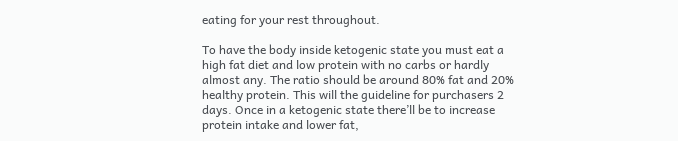eating for your rest throughout.

To have the body inside ketogenic state you must eat a high fat diet and low protein with no carbs or hardly almost any. The ratio should be around 80% fat and 20% healthy protein. This will the guideline for purchasers 2 days. Once in a ketogenic state there’ll be to increase protein intake and lower fat,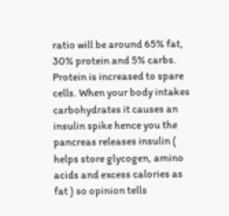ratio will be around 65% fat, 30% protein and 5% carbs. Protein is increased to spare cells. When your body intakes carbohydrates it causes an insulin spike hence you the pancreas releases insulin ( helps store glycogen, amino acids and excess calories as fat ) so opinion tells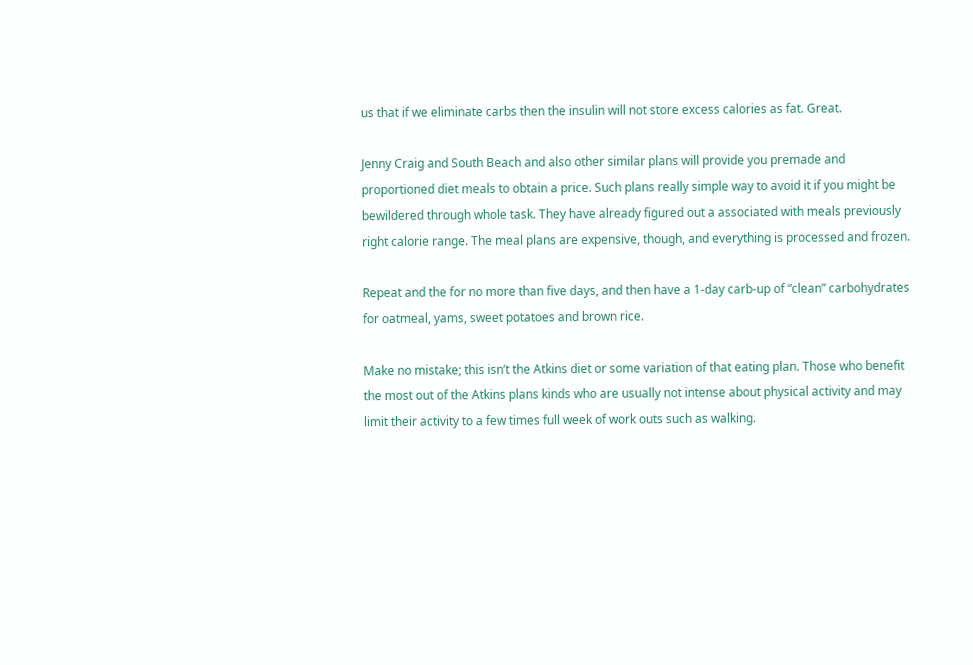us that if we eliminate carbs then the insulin will not store excess calories as fat. Great.

Jenny Craig and South Beach and also other similar plans will provide you premade and proportioned diet meals to obtain a price. Such plans really simple way to avoid it if you might be bewildered through whole task. They have already figured out a associated with meals previously right calorie range. The meal plans are expensive, though, and everything is processed and frozen.

Repeat and the for no more than five days, and then have a 1-day carb-up of “clean” carbohydrates for oatmeal, yams, sweet potatoes and brown rice.

Make no mistake; this isn’t the Atkins diet or some variation of that eating plan. Those who benefit the most out of the Atkins plans kinds who are usually not intense about physical activity and may limit their activity to a few times full week of work outs such as walking.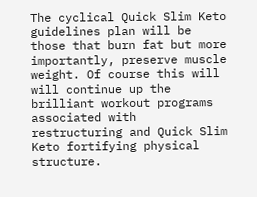The cyclical Quick Slim Keto guidelines plan will be those that burn fat but more importantly, preserve muscle weight. Of course this will will continue up the brilliant workout programs associated with restructuring and Quick Slim Keto fortifying physical structure.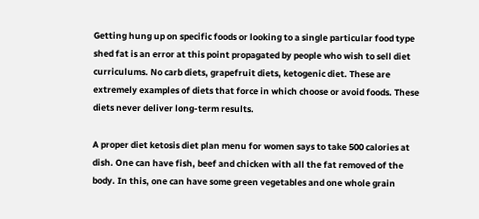Getting hung up on specific foods or looking to a single particular food type shed fat is an error at this point propagated by people who wish to sell diet curriculums. No carb diets, grapefruit diets, ketogenic diet. These are extremely examples of diets that force in which choose or avoid foods. These diets never deliver long-term results.

A proper diet ketosis diet plan menu for women says to take 500 calories at dish. One can have fish, beef and chicken with all the fat removed of the body. In this, one can have some green vegetables and one whole grain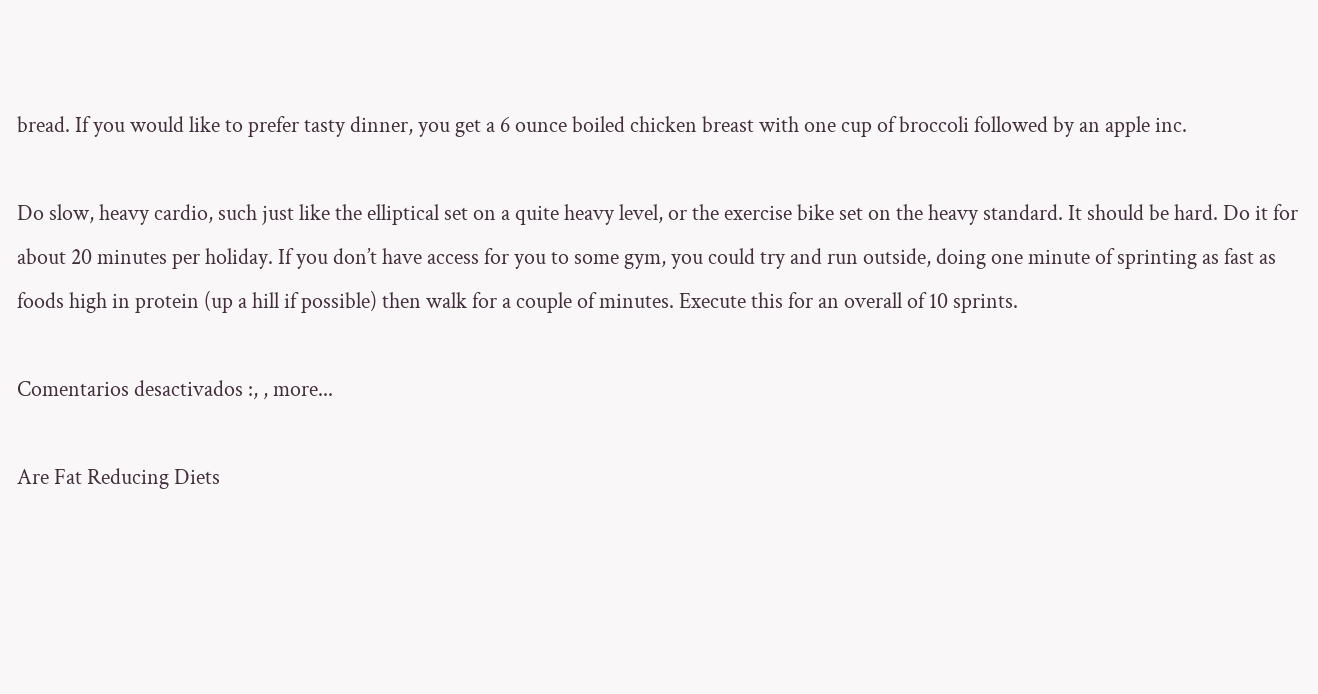bread. If you would like to prefer tasty dinner, you get a 6 ounce boiled chicken breast with one cup of broccoli followed by an apple inc.

Do slow, heavy cardio, such just like the elliptical set on a quite heavy level, or the exercise bike set on the heavy standard. It should be hard. Do it for about 20 minutes per holiday. If you don’t have access for you to some gym, you could try and run outside, doing one minute of sprinting as fast as foods high in protein (up a hill if possible) then walk for a couple of minutes. Execute this for an overall of 10 sprints.

Comentarios desactivados :, , more...

Are Fat Reducing Diets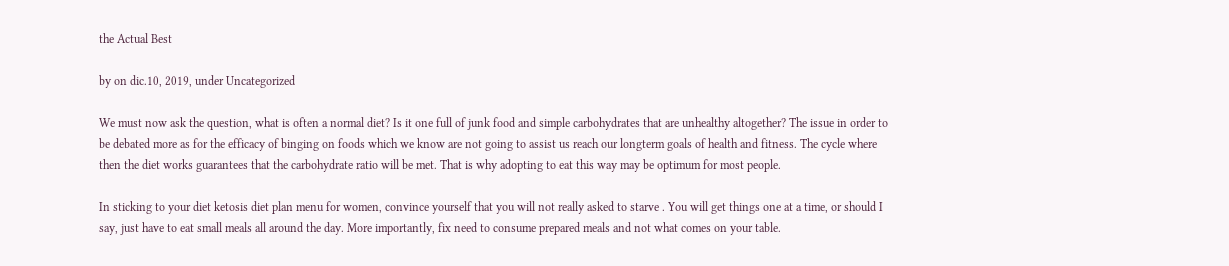the Actual Best

by on dic.10, 2019, under Uncategorized

We must now ask the question, what is often a normal diet? Is it one full of junk food and simple carbohydrates that are unhealthy altogether? The issue in order to be debated more as for the efficacy of binging on foods which we know are not going to assist us reach our longterm goals of health and fitness. The cycle where then the diet works guarantees that the carbohydrate ratio will be met. That is why adopting to eat this way may be optimum for most people.

In sticking to your diet ketosis diet plan menu for women, convince yourself that you will not really asked to starve . You will get things one at a time, or should I say, just have to eat small meals all around the day. More importantly, fix need to consume prepared meals and not what comes on your table.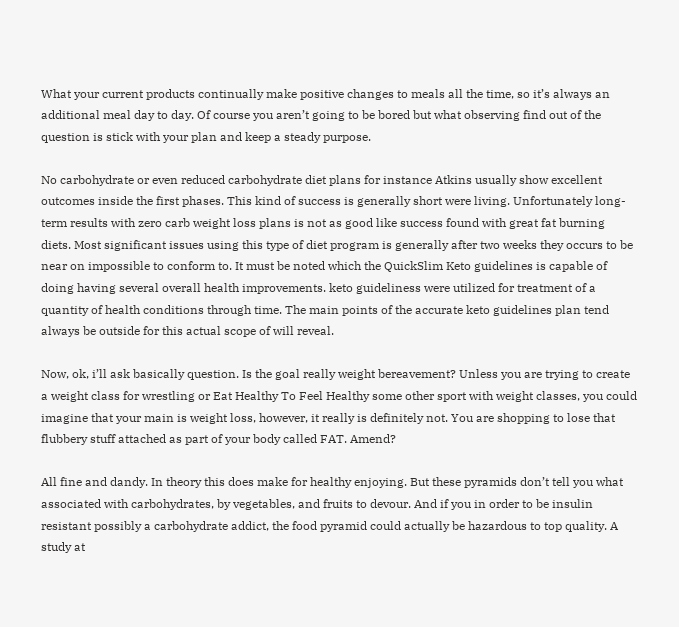What your current products continually make positive changes to meals all the time, so it’s always an additional meal day to day. Of course you aren’t going to be bored but what observing find out of the question is stick with your plan and keep a steady purpose.

No carbohydrate or even reduced carbohydrate diet plans for instance Atkins usually show excellent outcomes inside the first phases. This kind of success is generally short were living. Unfortunately long-term results with zero carb weight loss plans is not as good like success found with great fat burning diets. Most significant issues using this type of diet program is generally after two weeks they occurs to be near on impossible to conform to. It must be noted which the QuickSlim Keto guidelines is capable of doing having several overall health improvements. keto guideliness were utilized for treatment of a quantity of health conditions through time. The main points of the accurate keto guidelines plan tend always be outside for this actual scope of will reveal.

Now, ok, i’ll ask basically question. Is the goal really weight bereavement? Unless you are trying to create a weight class for wrestling or Eat Healthy To Feel Healthy some other sport with weight classes, you could imagine that your main is weight loss, however, it really is definitely not. You are shopping to lose that flubbery stuff attached as part of your body called FAT. Amend?

All fine and dandy. In theory this does make for healthy enjoying. But these pyramids don’t tell you what associated with carbohydrates, by vegetables, and fruits to devour. And if you in order to be insulin resistant possibly a carbohydrate addict, the food pyramid could actually be hazardous to top quality. A study at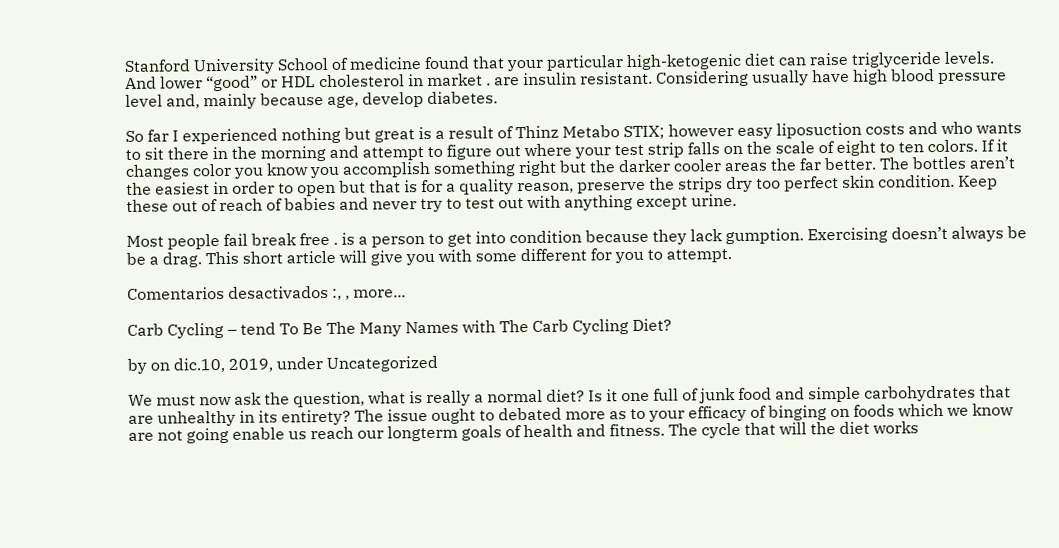Stanford University School of medicine found that your particular high-ketogenic diet can raise triglyceride levels. And lower “good” or HDL cholesterol in market . are insulin resistant. Considering usually have high blood pressure level and, mainly because age, develop diabetes.

So far I experienced nothing but great is a result of Thinz Metabo STIX; however easy liposuction costs and who wants to sit there in the morning and attempt to figure out where your test strip falls on the scale of eight to ten colors. If it changes color you know you accomplish something right but the darker cooler areas the far better. The bottles aren’t the easiest in order to open but that is for a quality reason, preserve the strips dry too perfect skin condition. Keep these out of reach of babies and never try to test out with anything except urine.

Most people fail break free . is a person to get into condition because they lack gumption. Exercising doesn’t always be be a drag. This short article will give you with some different for you to attempt.

Comentarios desactivados :, , more...

Carb Cycling – tend To Be The Many Names with The Carb Cycling Diet?

by on dic.10, 2019, under Uncategorized

We must now ask the question, what is really a normal diet? Is it one full of junk food and simple carbohydrates that are unhealthy in its entirety? The issue ought to debated more as to your efficacy of binging on foods which we know are not going enable us reach our longterm goals of health and fitness. The cycle that will the diet works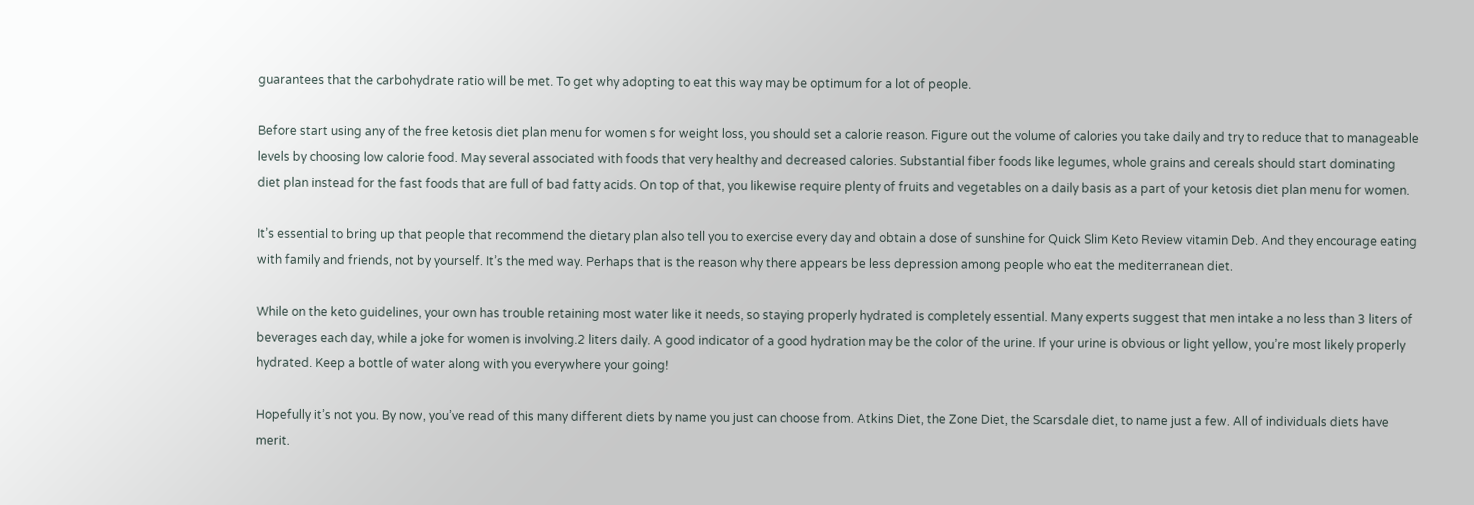guarantees that the carbohydrate ratio will be met. To get why adopting to eat this way may be optimum for a lot of people.

Before start using any of the free ketosis diet plan menu for women s for weight loss, you should set a calorie reason. Figure out the volume of calories you take daily and try to reduce that to manageable levels by choosing low calorie food. May several associated with foods that very healthy and decreased calories. Substantial fiber foods like legumes, whole grains and cereals should start dominating diet plan instead for the fast foods that are full of bad fatty acids. On top of that, you likewise require plenty of fruits and vegetables on a daily basis as a part of your ketosis diet plan menu for women.

It’s essential to bring up that people that recommend the dietary plan also tell you to exercise every day and obtain a dose of sunshine for Quick Slim Keto Review vitamin Deb. And they encourage eating with family and friends, not by yourself. It’s the med way. Perhaps that is the reason why there appears be less depression among people who eat the mediterranean diet.

While on the keto guidelines, your own has trouble retaining most water like it needs, so staying properly hydrated is completely essential. Many experts suggest that men intake a no less than 3 liters of beverages each day, while a joke for women is involving.2 liters daily. A good indicator of a good hydration may be the color of the urine. If your urine is obvious or light yellow, you’re most likely properly hydrated. Keep a bottle of water along with you everywhere your going!

Hopefully it’s not you. By now, you’ve read of this many different diets by name you just can choose from. Atkins Diet, the Zone Diet, the Scarsdale diet, to name just a few. All of individuals diets have merit.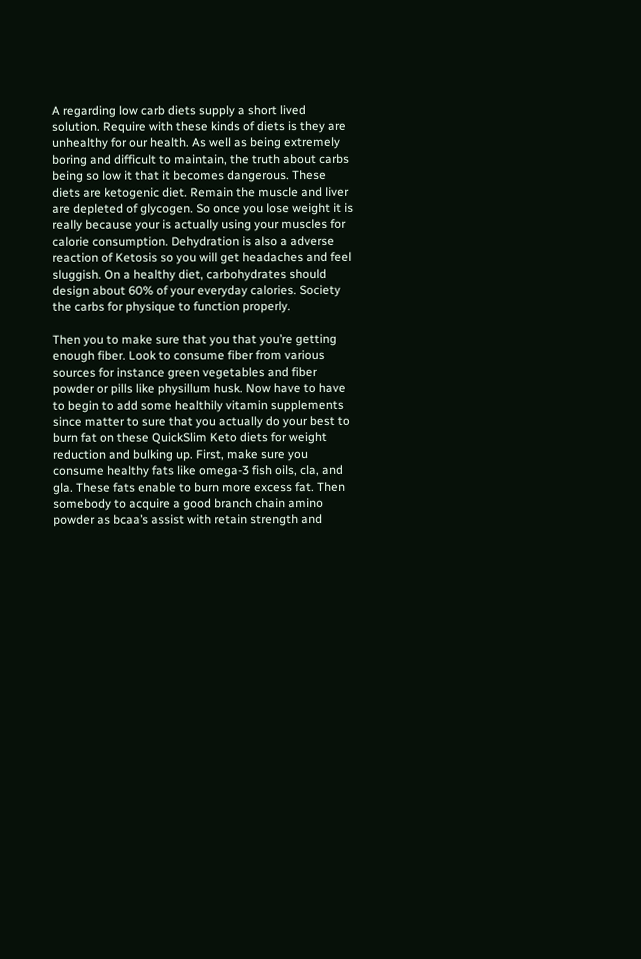A regarding low carb diets supply a short lived solution. Require with these kinds of diets is they are unhealthy for our health. As well as being extremely boring and difficult to maintain, the truth about carbs being so low it that it becomes dangerous. These diets are ketogenic diet. Remain the muscle and liver are depleted of glycogen. So once you lose weight it is really because your is actually using your muscles for calorie consumption. Dehydration is also a adverse reaction of Ketosis so you will get headaches and feel sluggish. On a healthy diet, carbohydrates should design about 60% of your everyday calories. Society the carbs for physique to function properly.

Then you to make sure that you that you’re getting enough fiber. Look to consume fiber from various sources for instance green vegetables and fiber powder or pills like physillum husk. Now have to have to begin to add some healthily vitamin supplements since matter to sure that you actually do your best to burn fat on these QuickSlim Keto diets for weight reduction and bulking up. First, make sure you consume healthy fats like omega-3 fish oils, cla, and gla. These fats enable to burn more excess fat. Then somebody to acquire a good branch chain amino powder as bcaa’s assist with retain strength and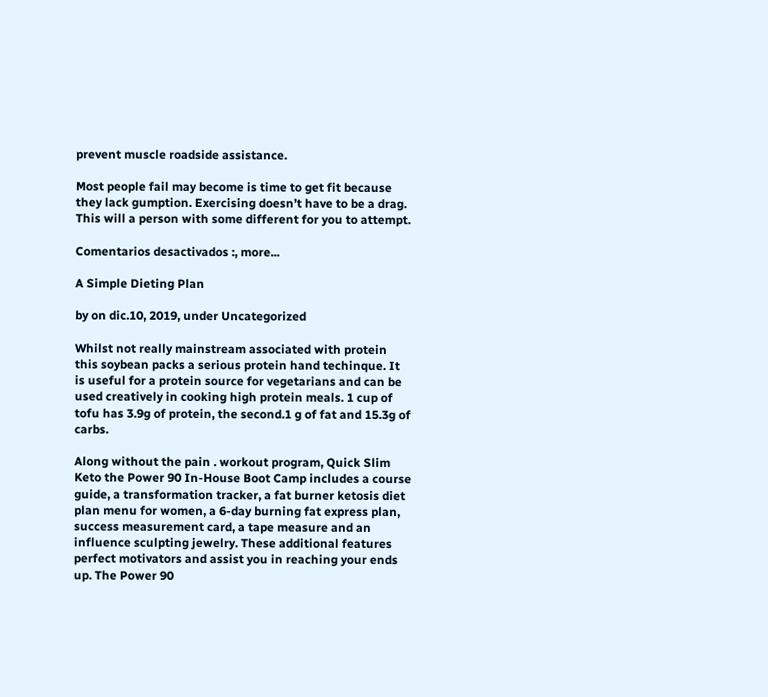prevent muscle roadside assistance.

Most people fail may become is time to get fit because they lack gumption. Exercising doesn’t have to be a drag. This will a person with some different for you to attempt.

Comentarios desactivados :, more...

A Simple Dieting Plan

by on dic.10, 2019, under Uncategorized

Whilst not really mainstream associated with protein this soybean packs a serious protein hand techinque. It is useful for a protein source for vegetarians and can be used creatively in cooking high protein meals. 1 cup of tofu has 3.9g of protein, the second.1 g of fat and 15.3g of carbs.

Along without the pain . workout program, Quick Slim Keto the Power 90 In-House Boot Camp includes a course guide, a transformation tracker, a fat burner ketosis diet plan menu for women, a 6-day burning fat express plan, success measurement card, a tape measure and an influence sculpting jewelry. These additional features perfect motivators and assist you in reaching your ends up. The Power 90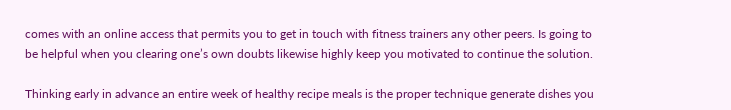comes with an online access that permits you to get in touch with fitness trainers any other peers. Is going to be helpful when you clearing one’s own doubts likewise highly keep you motivated to continue the solution.

Thinking early in advance an entire week of healthy recipe meals is the proper technique generate dishes you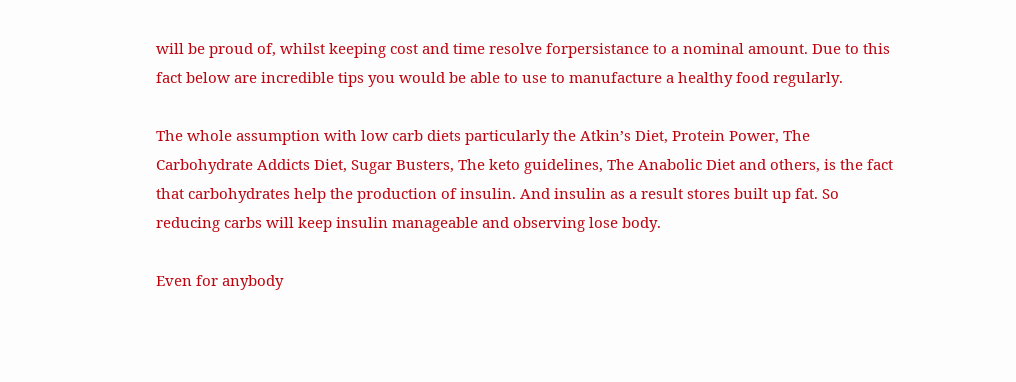will be proud of, whilst keeping cost and time resolve forpersistance to a nominal amount. Due to this fact below are incredible tips you would be able to use to manufacture a healthy food regularly.

The whole assumption with low carb diets particularly the Atkin’s Diet, Protein Power, The Carbohydrate Addicts Diet, Sugar Busters, The keto guidelines, The Anabolic Diet and others, is the fact that carbohydrates help the production of insulin. And insulin as a result stores built up fat. So reducing carbs will keep insulin manageable and observing lose body.

Even for anybody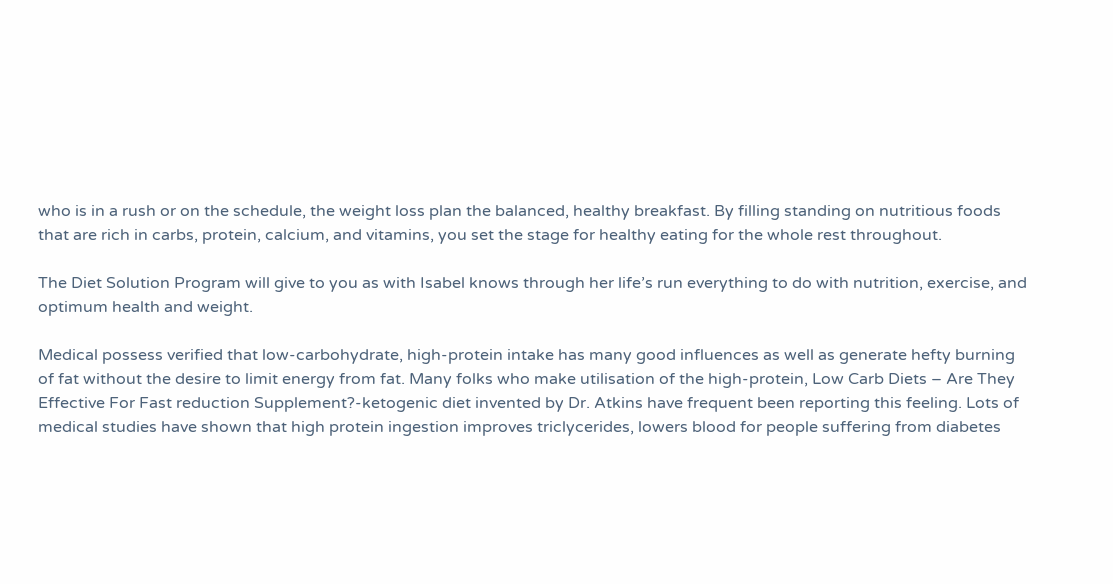who is in a rush or on the schedule, the weight loss plan the balanced, healthy breakfast. By filling standing on nutritious foods that are rich in carbs, protein, calcium, and vitamins, you set the stage for healthy eating for the whole rest throughout.

The Diet Solution Program will give to you as with Isabel knows through her life’s run everything to do with nutrition, exercise, and optimum health and weight.

Medical possess verified that low-carbohydrate, high-protein intake has many good influences as well as generate hefty burning of fat without the desire to limit energy from fat. Many folks who make utilisation of the high-protein, Low Carb Diets – Are They Effective For Fast reduction Supplement?-ketogenic diet invented by Dr. Atkins have frequent been reporting this feeling. Lots of medical studies have shown that high protein ingestion improves triclycerides, lowers blood for people suffering from diabetes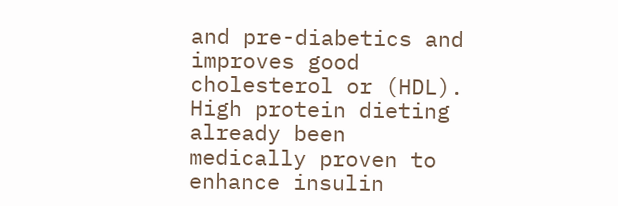and pre-diabetics and improves good cholesterol or (HDL). High protein dieting already been medically proven to enhance insulin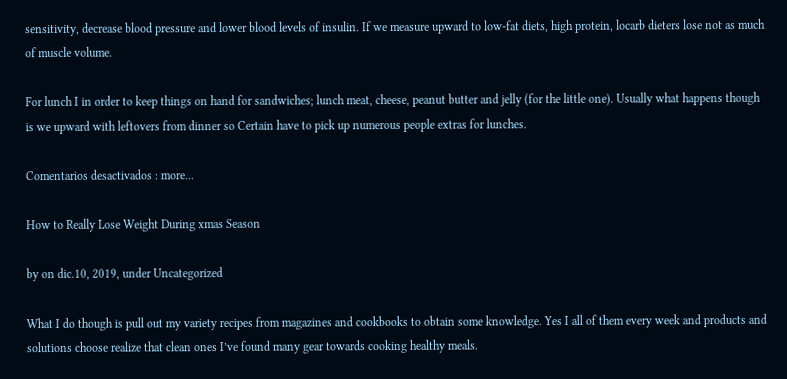sensitivity, decrease blood pressure and lower blood levels of insulin. If we measure upward to low-fat diets, high protein, locarb dieters lose not as much of muscle volume.

For lunch I in order to keep things on hand for sandwiches; lunch meat, cheese, peanut butter and jelly (for the little one). Usually what happens though is we upward with leftovers from dinner so Certain have to pick up numerous people extras for lunches.

Comentarios desactivados : more...

How to Really Lose Weight During xmas Season

by on dic.10, 2019, under Uncategorized

What I do though is pull out my variety recipes from magazines and cookbooks to obtain some knowledge. Yes I all of them every week and products and solutions choose realize that clean ones I’ve found many gear towards cooking healthy meals.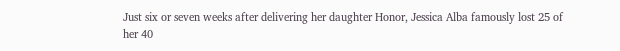Just six or seven weeks after delivering her daughter Honor, Jessica Alba famously lost 25 of her 40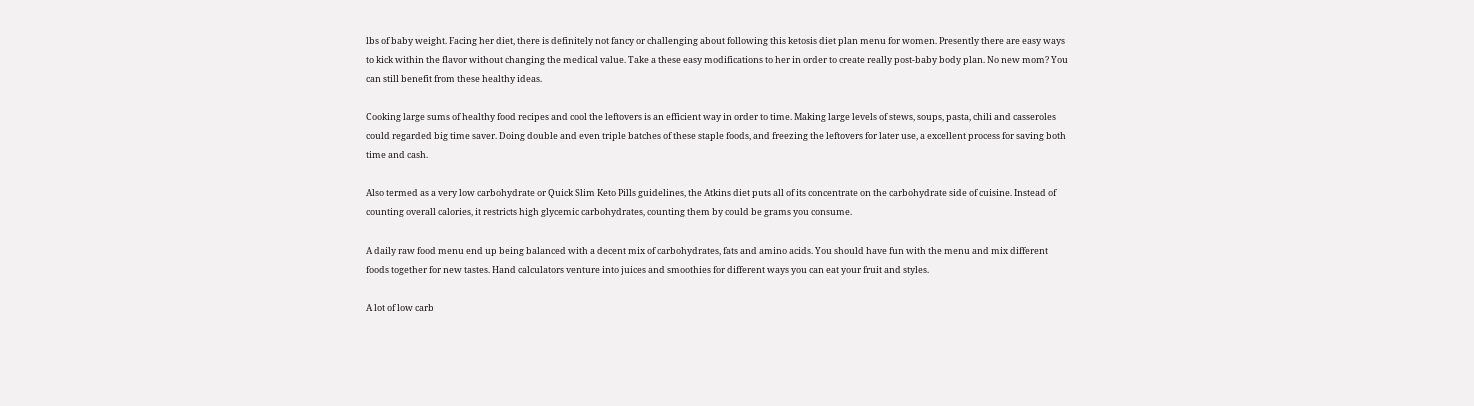lbs of baby weight. Facing her diet, there is definitely not fancy or challenging about following this ketosis diet plan menu for women. Presently there are easy ways to kick within the flavor without changing the medical value. Take a these easy modifications to her in order to create really post-baby body plan. No new mom? You can still benefit from these healthy ideas.

Cooking large sums of healthy food recipes and cool the leftovers is an efficient way in order to time. Making large levels of stews, soups, pasta, chili and casseroles could regarded big time saver. Doing double and even triple batches of these staple foods, and freezing the leftovers for later use, a excellent process for saving both time and cash.

Also termed as a very low carbohydrate or Quick Slim Keto Pills guidelines, the Atkins diet puts all of its concentrate on the carbohydrate side of cuisine. Instead of counting overall calories, it restricts high glycemic carbohydrates, counting them by could be grams you consume.

A daily raw food menu end up being balanced with a decent mix of carbohydrates, fats and amino acids. You should have fun with the menu and mix different foods together for new tastes. Hand calculators venture into juices and smoothies for different ways you can eat your fruit and styles.

A lot of low carb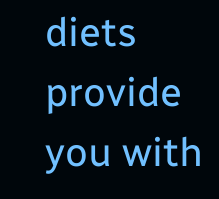diets provide you with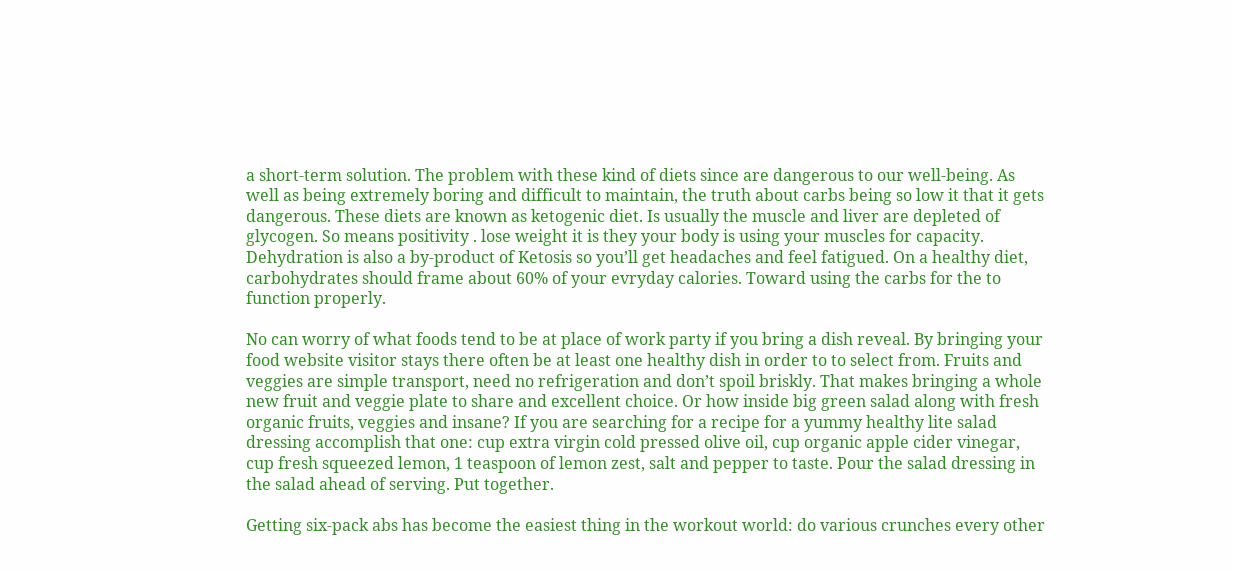a short-term solution. The problem with these kind of diets since are dangerous to our well-being. As well as being extremely boring and difficult to maintain, the truth about carbs being so low it that it gets dangerous. These diets are known as ketogenic diet. Is usually the muscle and liver are depleted of glycogen. So means positivity . lose weight it is they your body is using your muscles for capacity. Dehydration is also a by-product of Ketosis so you’ll get headaches and feel fatigued. On a healthy diet, carbohydrates should frame about 60% of your evryday calories. Toward using the carbs for the to function properly.

No can worry of what foods tend to be at place of work party if you bring a dish reveal. By bringing your food website visitor stays there often be at least one healthy dish in order to to select from. Fruits and veggies are simple transport, need no refrigeration and don’t spoil briskly. That makes bringing a whole new fruit and veggie plate to share and excellent choice. Or how inside big green salad along with fresh organic fruits, veggies and insane? If you are searching for a recipe for a yummy healthy lite salad dressing accomplish that one: cup extra virgin cold pressed olive oil, cup organic apple cider vinegar, cup fresh squeezed lemon, 1 teaspoon of lemon zest, salt and pepper to taste. Pour the salad dressing in the salad ahead of serving. Put together.

Getting six-pack abs has become the easiest thing in the workout world: do various crunches every other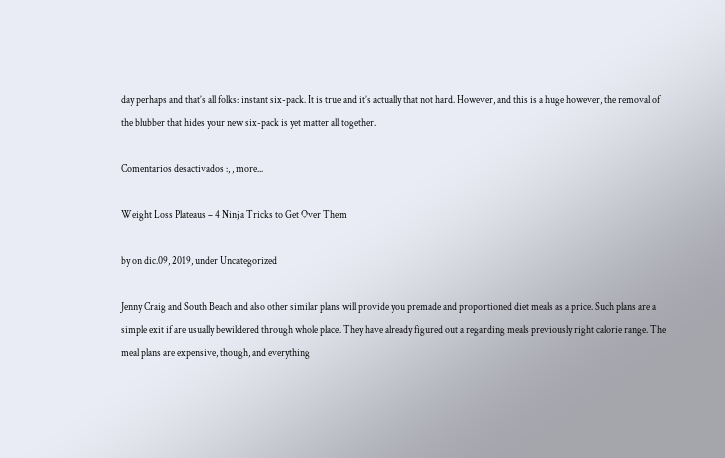day perhaps and that’s all folks: instant six-pack. It is true and it’s actually that not hard. However, and this is a huge however, the removal of the blubber that hides your new six-pack is yet matter all together.

Comentarios desactivados :, , more...

Weight Loss Plateaus – 4 Ninja Tricks to Get Over Them

by on dic.09, 2019, under Uncategorized

Jenny Craig and South Beach and also other similar plans will provide you premade and proportioned diet meals as a price. Such plans are a simple exit if are usually bewildered through whole place. They have already figured out a regarding meals previously right calorie range. The meal plans are expensive, though, and everything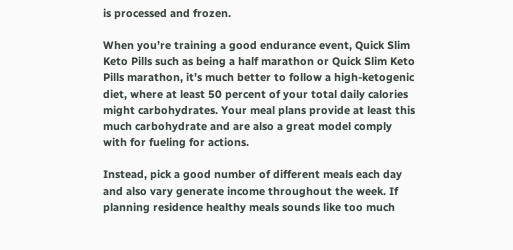is processed and frozen.

When you’re training a good endurance event, Quick Slim Keto Pills such as being a half marathon or Quick Slim Keto Pills marathon, it’s much better to follow a high-ketogenic diet, where at least 50 percent of your total daily calories might carbohydrates. Your meal plans provide at least this much carbohydrate and are also a great model comply with for fueling for actions.

Instead, pick a good number of different meals each day and also vary generate income throughout the week. If planning residence healthy meals sounds like too much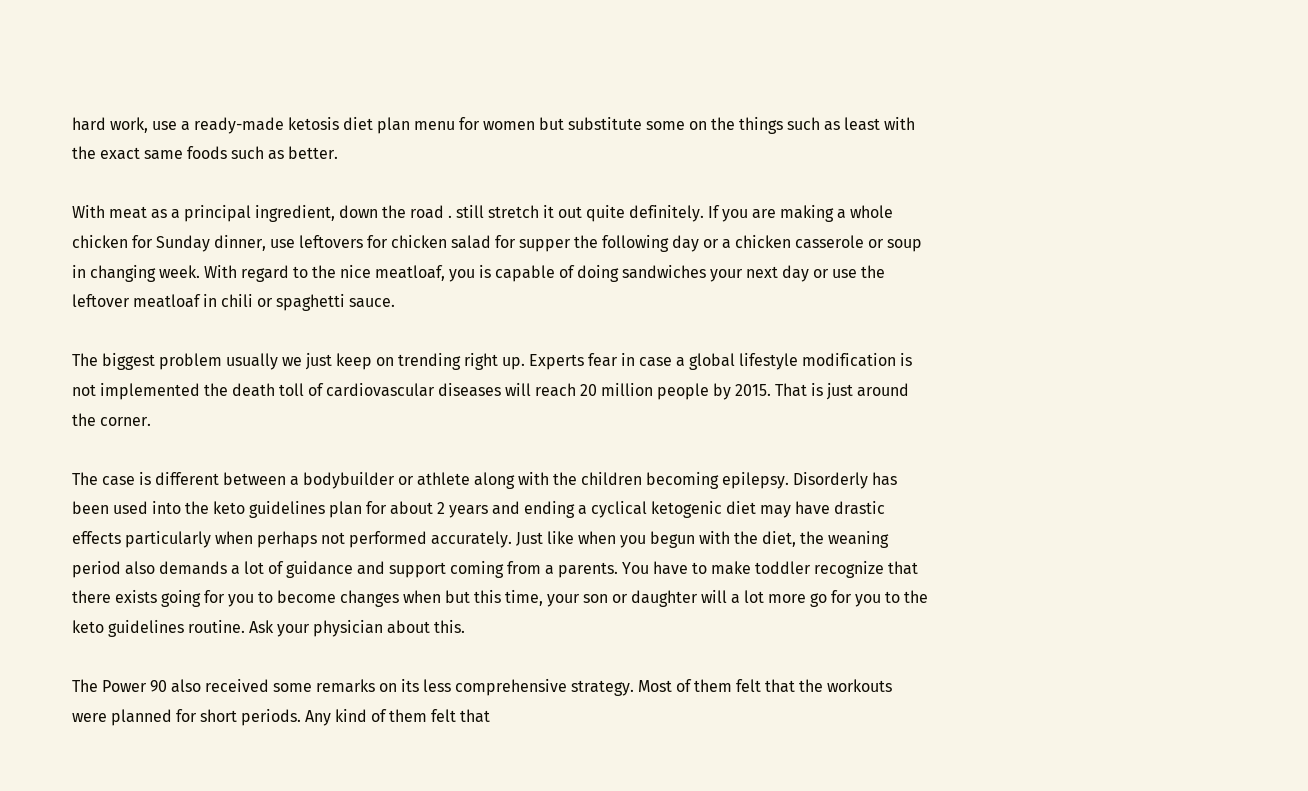hard work, use a ready-made ketosis diet plan menu for women but substitute some on the things such as least with the exact same foods such as better.

With meat as a principal ingredient, down the road . still stretch it out quite definitely. If you are making a whole chicken for Sunday dinner, use leftovers for chicken salad for supper the following day or a chicken casserole or soup in changing week. With regard to the nice meatloaf, you is capable of doing sandwiches your next day or use the leftover meatloaf in chili or spaghetti sauce.

The biggest problem usually we just keep on trending right up. Experts fear in case a global lifestyle modification is not implemented the death toll of cardiovascular diseases will reach 20 million people by 2015. That is just around the corner.

The case is different between a bodybuilder or athlete along with the children becoming epilepsy. Disorderly has been used into the keto guidelines plan for about 2 years and ending a cyclical ketogenic diet may have drastic effects particularly when perhaps not performed accurately. Just like when you begun with the diet, the weaning period also demands a lot of guidance and support coming from a parents. You have to make toddler recognize that there exists going for you to become changes when but this time, your son or daughter will a lot more go for you to the keto guidelines routine. Ask your physician about this.

The Power 90 also received some remarks on its less comprehensive strategy. Most of them felt that the workouts were planned for short periods. Any kind of them felt that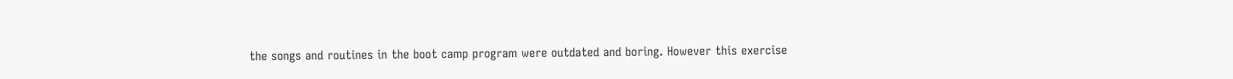the songs and routines in the boot camp program were outdated and boring. However this exercise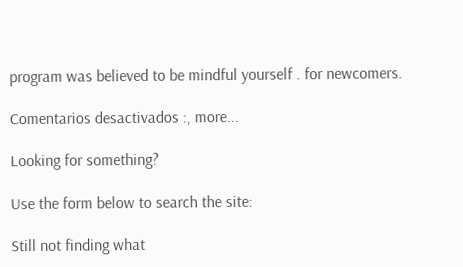program was believed to be mindful yourself . for newcomers.

Comentarios desactivados :, more...

Looking for something?

Use the form below to search the site:

Still not finding what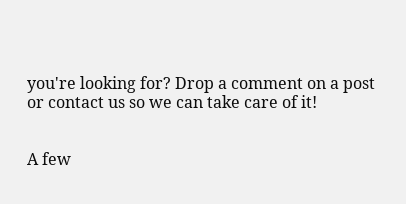you're looking for? Drop a comment on a post or contact us so we can take care of it!


A few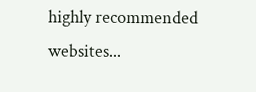highly recommended websites...